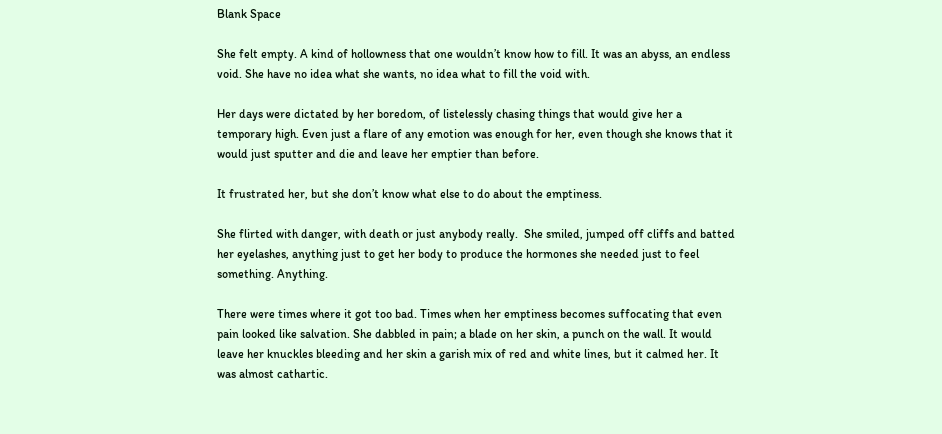Blank Space

She felt empty. A kind of hollowness that one wouldn’t know how to fill. It was an abyss, an endless void. She have no idea what she wants, no idea what to fill the void with.

Her days were dictated by her boredom, of listelessly chasing things that would give her a temporary high. Even just a flare of any emotion was enough for her, even though she knows that it would just sputter and die and leave her emptier than before.

It frustrated her, but she don’t know what else to do about the emptiness.

She flirted with danger, with death or just anybody really.  She smiled, jumped off cliffs and batted her eyelashes, anything just to get her body to produce the hormones she needed just to feel something. Anything.

There were times where it got too bad. Times when her emptiness becomes suffocating that even pain looked like salvation. She dabbled in pain; a blade on her skin, a punch on the wall. It would leave her knuckles bleeding and her skin a garish mix of red and white lines, but it calmed her. It was almost cathartic.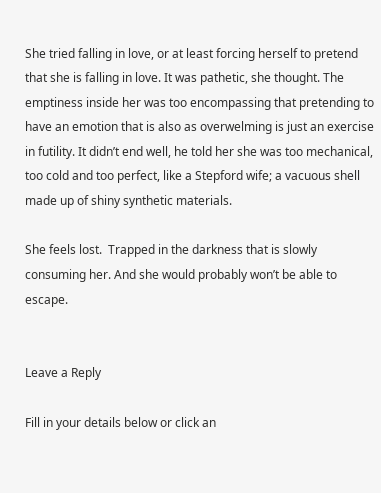She tried falling in love, or at least forcing herself to pretend that she is falling in love. It was pathetic, she thought. The emptiness inside her was too encompassing that pretending to have an emotion that is also as overwelming is just an exercise in futility. It didn’t end well, he told her she was too mechanical, too cold and too perfect, like a Stepford wife; a vacuous shell made up of shiny synthetic materials.

She feels lost.  Trapped in the darkness that is slowly consuming her. And she would probably won’t be able to escape.


Leave a Reply

Fill in your details below or click an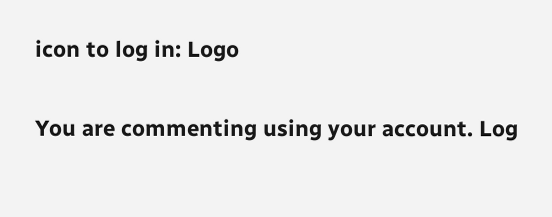icon to log in: Logo

You are commenting using your account. Log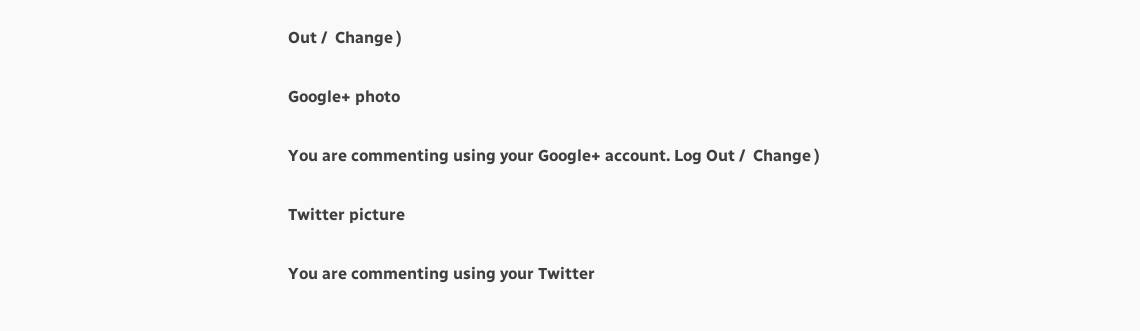Out /  Change )

Google+ photo

You are commenting using your Google+ account. Log Out /  Change )

Twitter picture

You are commenting using your Twitter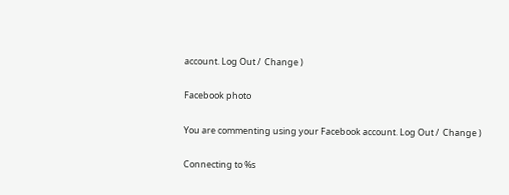account. Log Out /  Change )

Facebook photo

You are commenting using your Facebook account. Log Out /  Change )

Connecting to %s